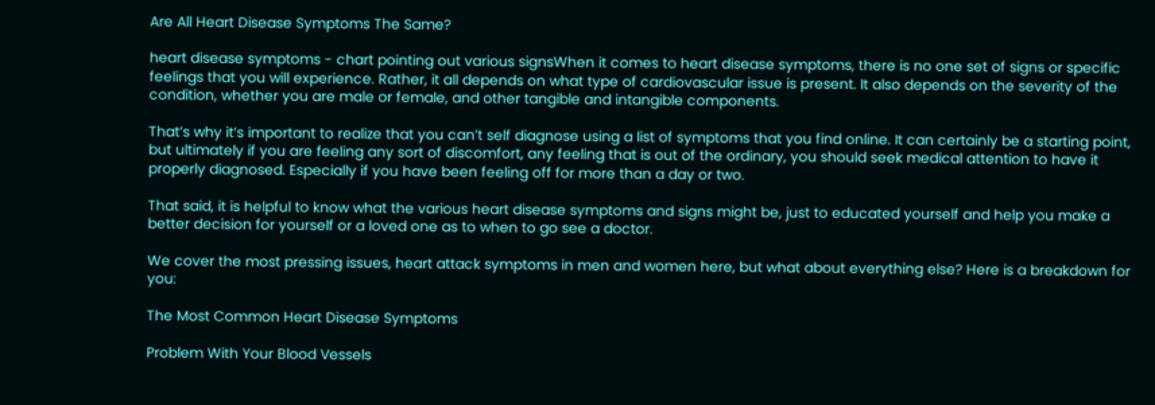Are All Heart Disease Symptoms The Same?

heart disease symptoms - chart pointing out various signsWhen it comes to heart disease symptoms, there is no one set of signs or specific feelings that you will experience. Rather, it all depends on what type of cardiovascular issue is present. It also depends on the severity of the condition, whether you are male or female, and other tangible and intangible components.

That’s why it’s important to realize that you can’t self diagnose using a list of symptoms that you find online. It can certainly be a starting point, but ultimately if you are feeling any sort of discomfort, any feeling that is out of the ordinary, you should seek medical attention to have it properly diagnosed. Especially if you have been feeling off for more than a day or two.

That said, it is helpful to know what the various heart disease symptoms and signs might be, just to educated yourself and help you make a better decision for yourself or a loved one as to when to go see a doctor.

We cover the most pressing issues, heart attack symptoms in men and women here, but what about everything else? Here is a breakdown for you:

The Most Common Heart Disease Symptoms

Problem With Your Blood Vessels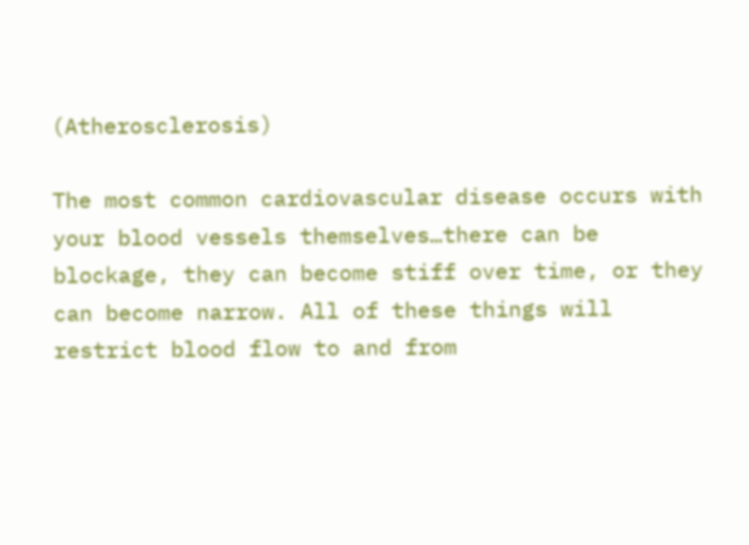(Atherosclerosis)

The most common cardiovascular disease occurs with your blood vessels themselves…there can be blockage, they can become stiff over time, or they can become narrow. All of these things will restrict blood flow to and from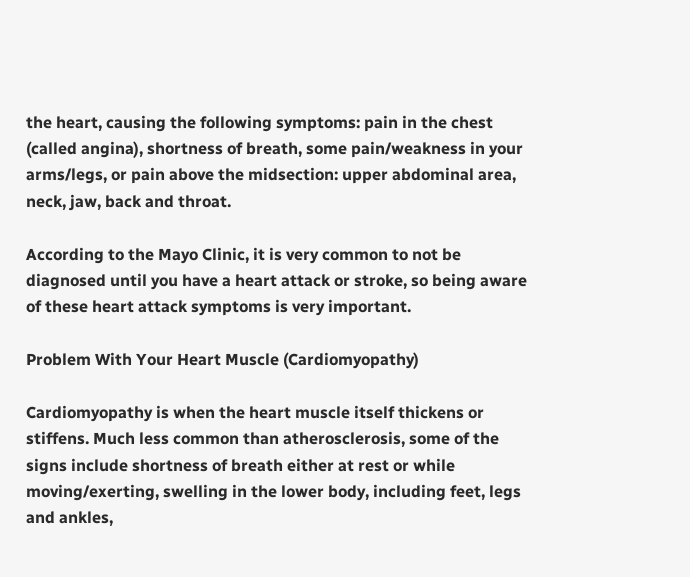the heart, causing the following symptoms: pain in the chest (called angina), shortness of breath, some pain/weakness in your arms/legs, or pain above the midsection: upper abdominal area, neck, jaw, back and throat.

According to the Mayo Clinic, it is very common to not be diagnosed until you have a heart attack or stroke, so being aware of these heart attack symptoms is very important.

Problem With Your Heart Muscle (Cardiomyopathy)

Cardiomyopathy is when the heart muscle itself thickens or stiffens. Much less common than atherosclerosis, some of the signs include shortness of breath either at rest or while moving/exerting, swelling in the lower body, including feet, legs and ankles,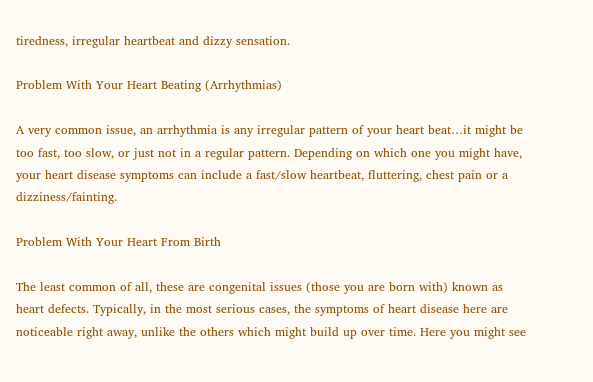tiredness, irregular heartbeat and dizzy sensation.

Problem With Your Heart Beating (Arrhythmias)

A very common issue, an arrhythmia is any irregular pattern of your heart beat…it might be too fast, too slow, or just not in a regular pattern. Depending on which one you might have, your heart disease symptoms can include a fast/slow heartbeat, fluttering, chest pain or a dizziness/fainting.

Problem With Your Heart From Birth

The least common of all, these are congenital issues (those you are born with) known as heart defects. Typically, in the most serious cases, the symptoms of heart disease here are noticeable right away, unlike the others which might build up over time. Here you might see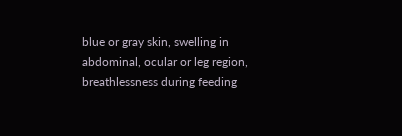blue or gray skin, swelling in abdominal, ocular or leg region, breathlessness during feeding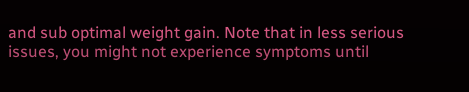and sub optimal weight gain. Note that in less serious issues, you might not experience symptoms until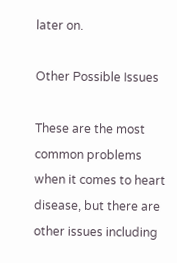later on.

Other Possible Issues

These are the most common problems when it comes to heart disease, but there are other issues including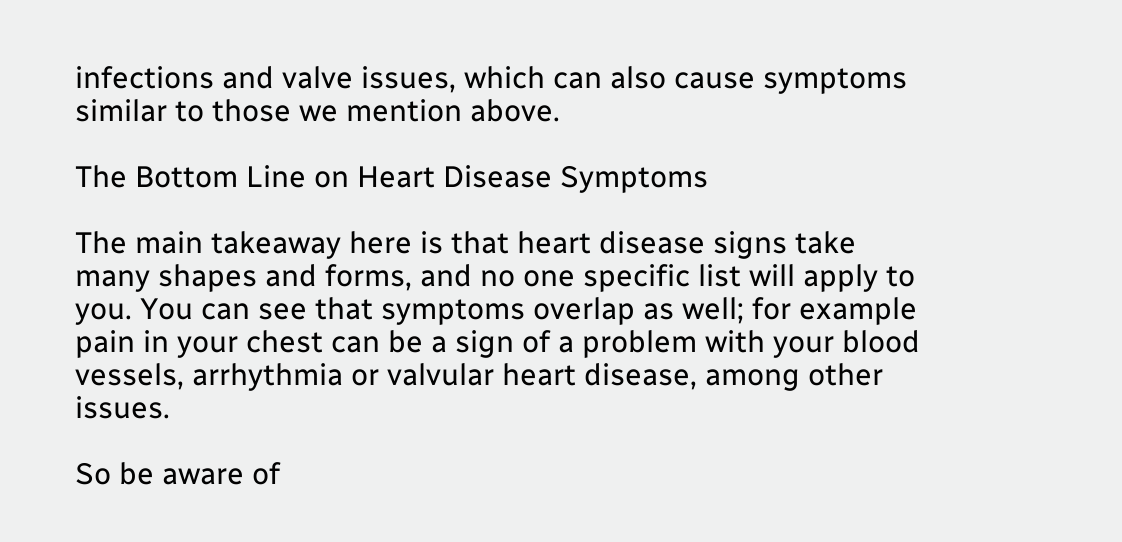infections and valve issues, which can also cause symptoms similar to those we mention above.

The Bottom Line on Heart Disease Symptoms

The main takeaway here is that heart disease signs take many shapes and forms, and no one specific list will apply to you. You can see that symptoms overlap as well; for example pain in your chest can be a sign of a problem with your blood vessels, arrhythmia or valvular heart disease, among other issues.

So be aware of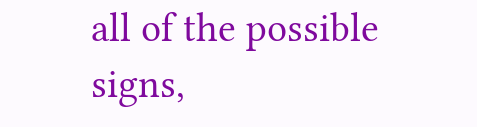all of the possible signs,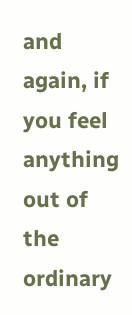and again, if you feel anything out of the ordinary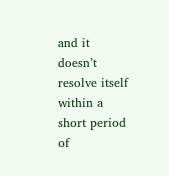and it doesn’t resolve itself within a short period of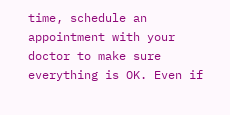time, schedule an appointment with your doctor to make sure everything is OK. Even if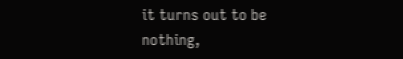it turns out to be nothing,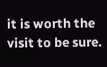it is worth the visit to be sure.